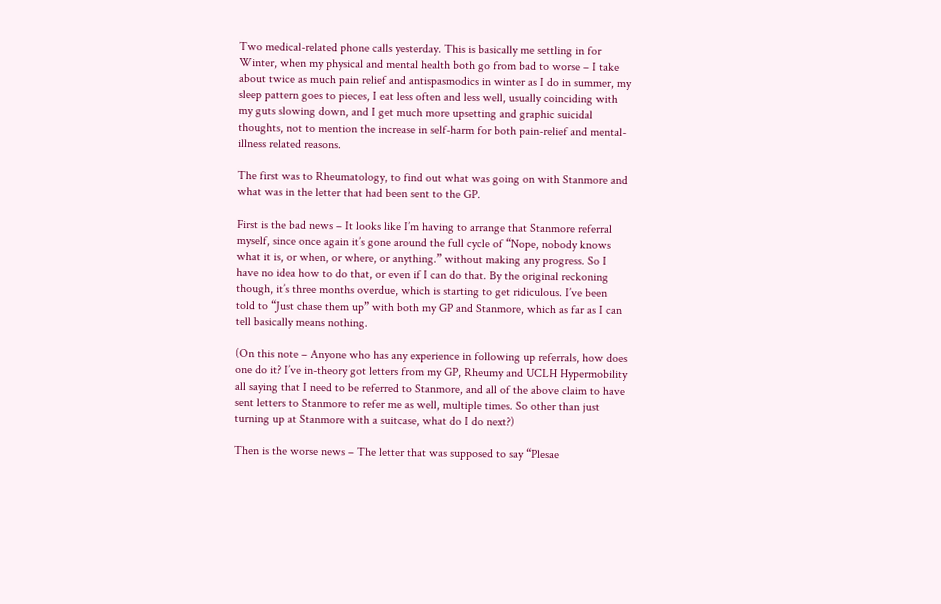Two medical-related phone calls yesterday. This is basically me settling in for Winter, when my physical and mental health both go from bad to worse – I take about twice as much pain relief and antispasmodics in winter as I do in summer, my sleep pattern goes to pieces, I eat less often and less well, usually coinciding with my guts slowing down, and I get much more upsetting and graphic suicidal thoughts, not to mention the increase in self-harm for both pain-relief and mental-illness related reasons.

The first was to Rheumatology, to find out what was going on with Stanmore and what was in the letter that had been sent to the GP.

First is the bad news – It looks like I’m having to arrange that Stanmore referral myself, since once again it’s gone around the full cycle of “Nope, nobody knows what it is, or when, or where, or anything.” without making any progress. So I have no idea how to do that, or even if I can do that. By the original reckoning though, it’s three months overdue, which is starting to get ridiculous. I’ve been told to “Just chase them up” with both my GP and Stanmore, which as far as I can tell basically means nothing.

(On this note – Anyone who has any experience in following up referrals, how does one do it? I’ve in-theory got letters from my GP, Rheumy and UCLH Hypermobility all saying that I need to be referred to Stanmore, and all of the above claim to have sent letters to Stanmore to refer me as well, multiple times. So other than just turning up at Stanmore with a suitcase, what do I do next?)

Then is the worse news – The letter that was supposed to say “Plesae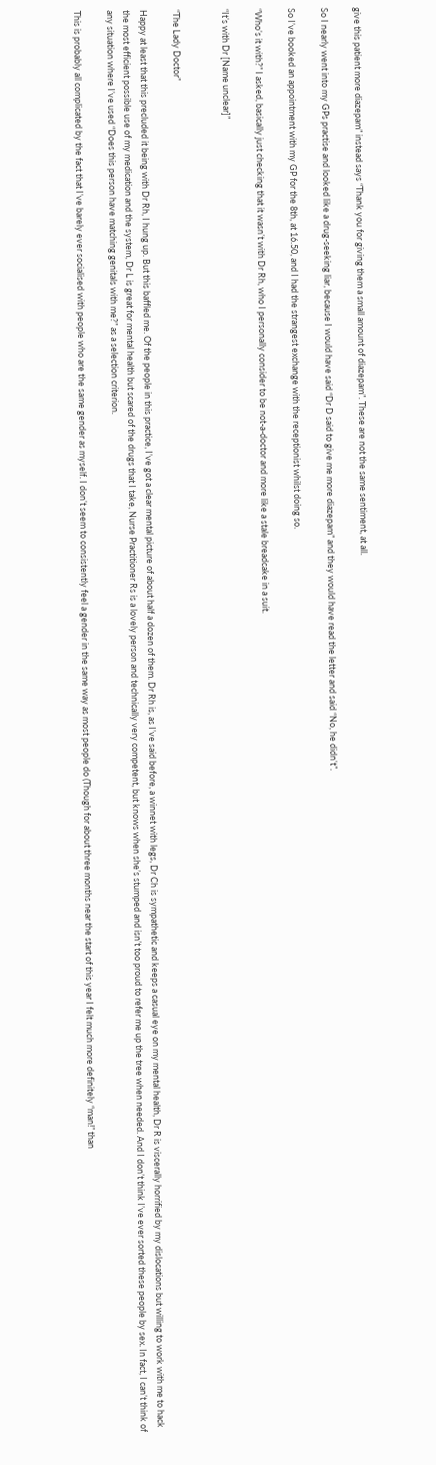give this patient more diazepam” instead says “Thank you for giving them a small amount of diazepam”. These are not the same sentiment, at all.

So I nearly went into my GPs practise and looked like a drug-seeking liar, because I would have said “Dr D said to give me more diazepam” and they would have read the letter and said “No, he didn’t”.

So I’ve booked an appointment with my GP for the 8th, at 16.50, and I had the strangest exchange with the receptionist whilst doing so.

“Who’s it with?” I asked, basically just checking that it wasn’t with Dr Rh, who I personally consider to be not-a-doctor and more like a stale breadcake in a suit.

“It’s with Dr [Name unclear]”


“The Lady Doctor”

Happy at least that this precluded it being with Dr Rh, I hung up. But this baffled me. Of the people in this practice, I’ve got a clear mental picture of about half a dozen of them. Dr Rh is, as I’ve said before, a winnet with legs, Dr Ch is sympathetic and keeps a casual eye on my mental health, Dr R is viscerally horrified by my dislocations but willing to work with me to hack the most efficient possible use of my medication and the system, Dr L is great for mental health but scared of the drugs that I take, Nurse Practitioner Rs is a lovely person and technically very competent, but knows when she’s stumped and isn’t too proud to refer me up the tree when needed. And I don’t think I’ve ever sorted these people by sex. In fact, I can’t think of any situation where I’ve used “Does this person have matching genitals with me?” as a selection criterion.

This is probably all complicated by the fact that I’ve barely ever socialised with people who are the same gender as myself. I don’t seem to consistently feel a gender in the same way as most people do (Though for about three months near the start of this year I felt much more definitely “man!” than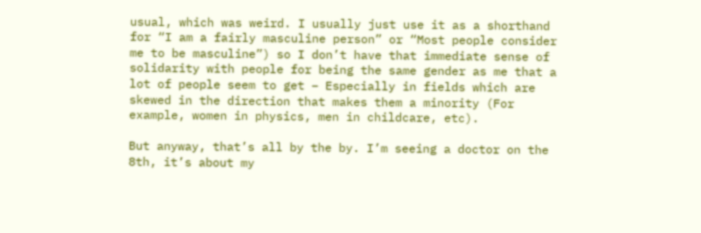usual, which was weird. I usually just use it as a shorthand for “I am a fairly masculine person” or “Most people consider me to be masculine”) so I don’t have that immediate sense of solidarity with people for being the same gender as me that a lot of people seem to get – Especially in fields which are skewed in the direction that makes them a minority (For example, women in physics, men in childcare, etc).

But anyway, that’s all by the by. I’m seeing a doctor on the 8th, it’s about my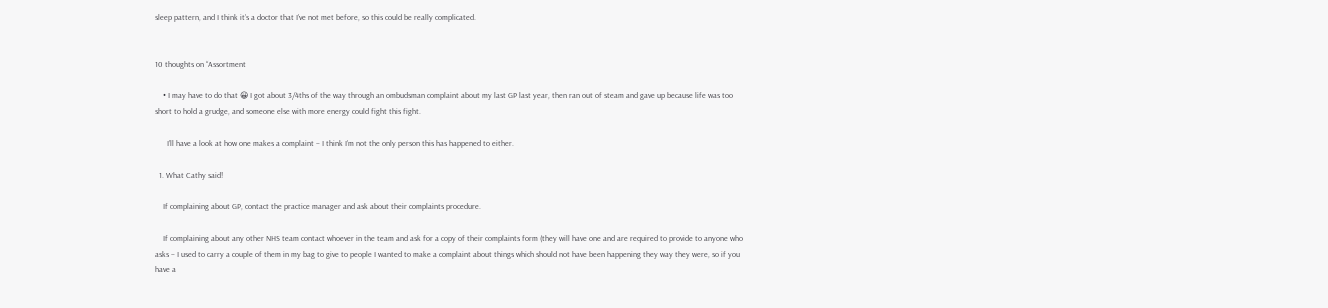sleep pattern, and I think it’s a doctor that I’ve not met before, so this could be really complicated.


10 thoughts on “Assortment

    • I may have to do that 😀 I got about 3/4ths of the way through an ombudsman complaint about my last GP last year, then ran out of steam and gave up because life was too short to hold a grudge, and someone else with more energy could fight this fight.

      I’ll have a look at how one makes a complaint – I think I’m not the only person this has happened to either.

  1. What Cathy said!

    If complaining about GP, contact the practice manager and ask about their complaints procedure.

    If complaining about any other NHS team contact whoever in the team and ask for a copy of their complaints form (they will have one and are required to provide to anyone who asks – I used to carry a couple of them in my bag to give to people I wanted to make a complaint about things which should not have been happening they way they were, so if you have a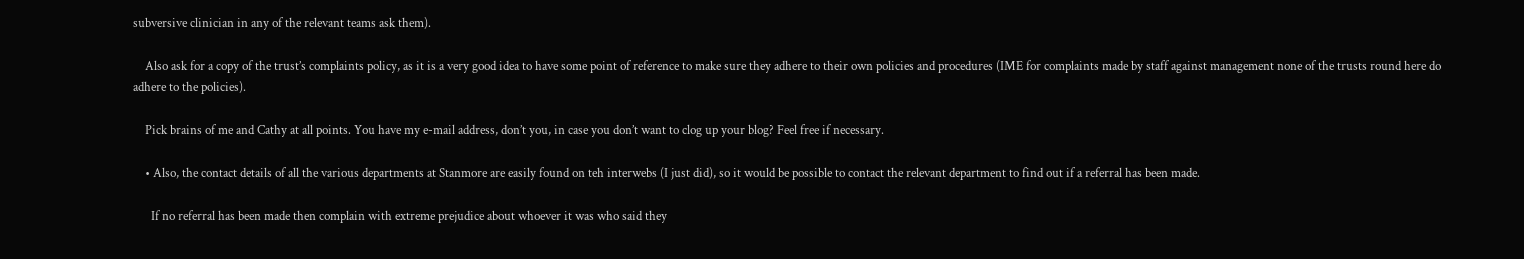subversive clinician in any of the relevant teams ask them).

    Also ask for a copy of the trust’s complaints policy, as it is a very good idea to have some point of reference to make sure they adhere to their own policies and procedures (IME for complaints made by staff against management none of the trusts round here do adhere to the policies).

    Pick brains of me and Cathy at all points. You have my e-mail address, don’t you, in case you don’t want to clog up your blog? Feel free if necessary.

    • Also, the contact details of all the various departments at Stanmore are easily found on teh interwebs (I just did), so it would be possible to contact the relevant department to find out if a referral has been made.

      If no referral has been made then complain with extreme prejudice about whoever it was who said they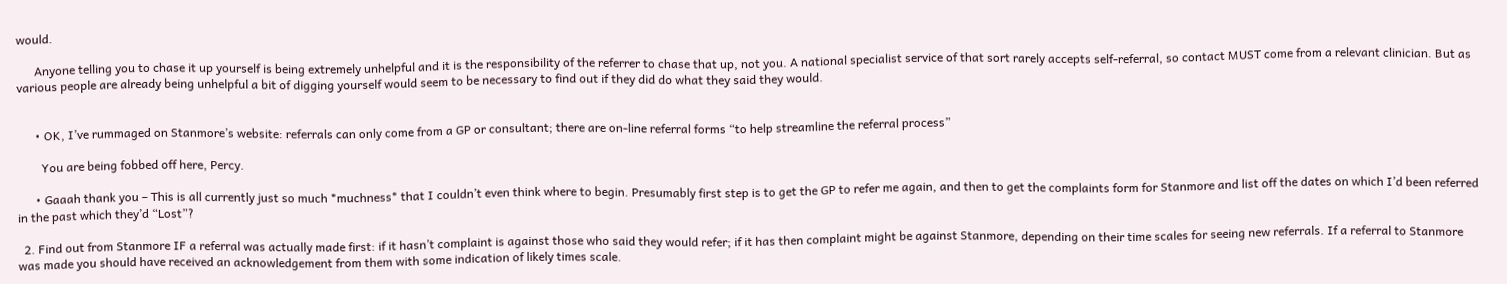would.

      Anyone telling you to chase it up yourself is being extremely unhelpful and it is the responsibility of the referrer to chase that up, not you. A national specialist service of that sort rarely accepts self-referral, so contact MUST come from a relevant clinician. But as various people are already being unhelpful a bit of digging yourself would seem to be necessary to find out if they did do what they said they would.


      • OK, I’ve rummaged on Stanmore’s website: referrals can only come from a GP or consultant; there are on-line referral forms “to help streamline the referral process”

        You are being fobbed off here, Percy.

      • Gaaah thank you – This is all currently just so much *muchness* that I couldn’t even think where to begin. Presumably first step is to get the GP to refer me again, and then to get the complaints form for Stanmore and list off the dates on which I’d been referred in the past which they’d “Lost”?

  2. Find out from Stanmore IF a referral was actually made first: if it hasn’t complaint is against those who said they would refer; if it has then complaint might be against Stanmore, depending on their time scales for seeing new referrals. If a referral to Stanmore was made you should have received an acknowledgement from them with some indication of likely times scale.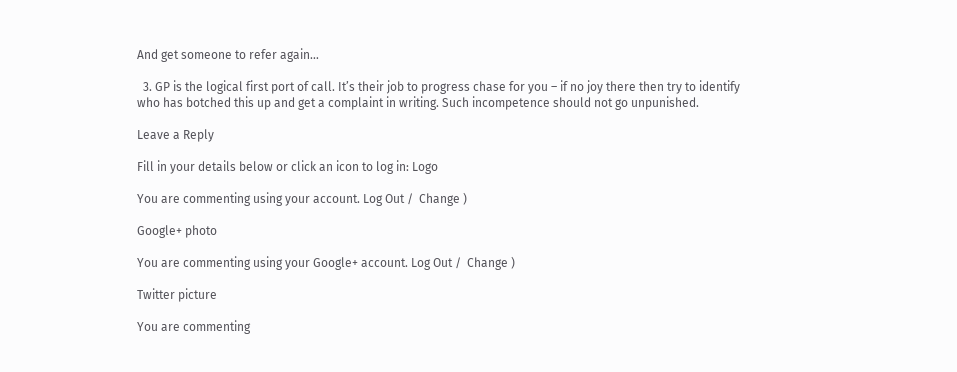And get someone to refer again…

  3. GP is the logical first port of call. It’s their job to progress chase for you – if no joy there then try to identify who has botched this up and get a complaint in writing. Such incompetence should not go unpunished.

Leave a Reply

Fill in your details below or click an icon to log in: Logo

You are commenting using your account. Log Out /  Change )

Google+ photo

You are commenting using your Google+ account. Log Out /  Change )

Twitter picture

You are commenting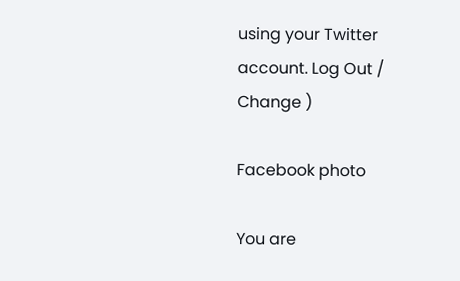using your Twitter account. Log Out /  Change )

Facebook photo

You are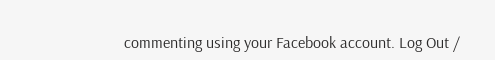commenting using your Facebook account. Log Out /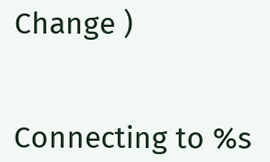Change )


Connecting to %s